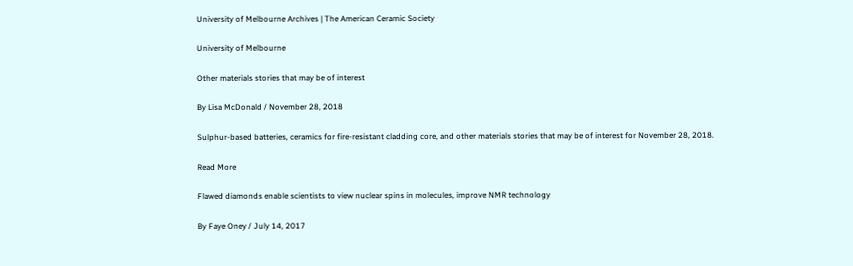University of Melbourne Archives | The American Ceramic Society

University of Melbourne

Other materials stories that may be of interest

By Lisa McDonald / November 28, 2018

Sulphur-based batteries, ceramics for fire-resistant cladding core, and other materials stories that may be of interest for November 28, 2018.

Read More

Flawed diamonds enable scientists to view nuclear spins in molecules, improve NMR technology

By Faye Oney / July 14, 2017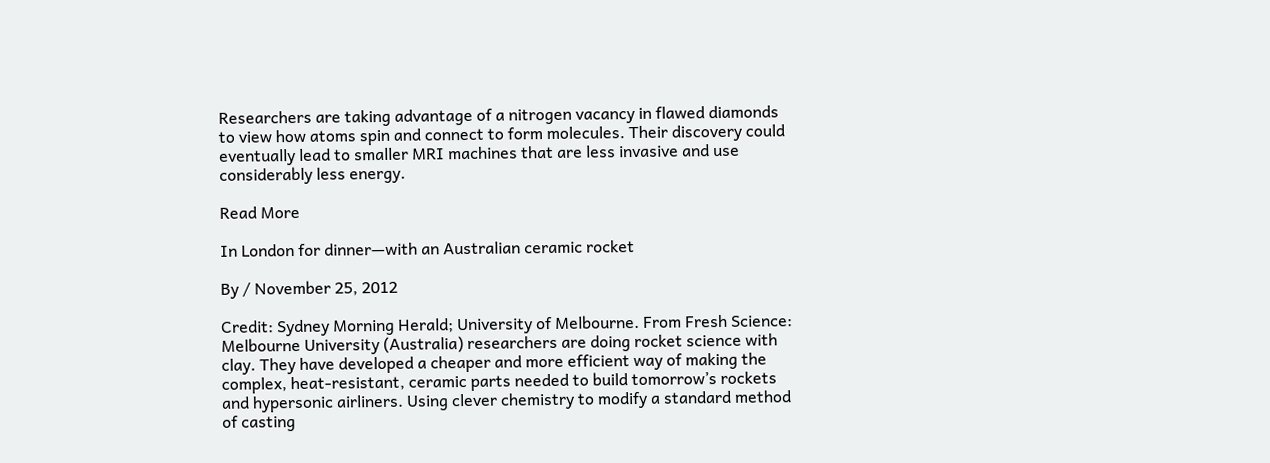Researchers are taking advantage of a nitrogen vacancy in flawed diamonds to view how atoms spin and connect to form molecules. Their discovery could eventually lead to smaller MRI machines that are less invasive and use considerably less energy.

Read More

In London for dinner—with an Australian ceramic rocket

By / November 25, 2012

Credit: Sydney Morning Herald; University of Melbourne. From Fresh Science: Melbourne University (Australia) researchers are doing rocket science with clay. They have developed a cheaper and more efficient way of making the complex, heat-resistant, ceramic parts needed to build tomorrow’s rockets and hypersonic airliners. Using clever chemistry to modify a standard method of casting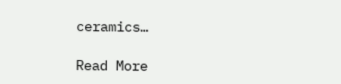ceramics…

Read More